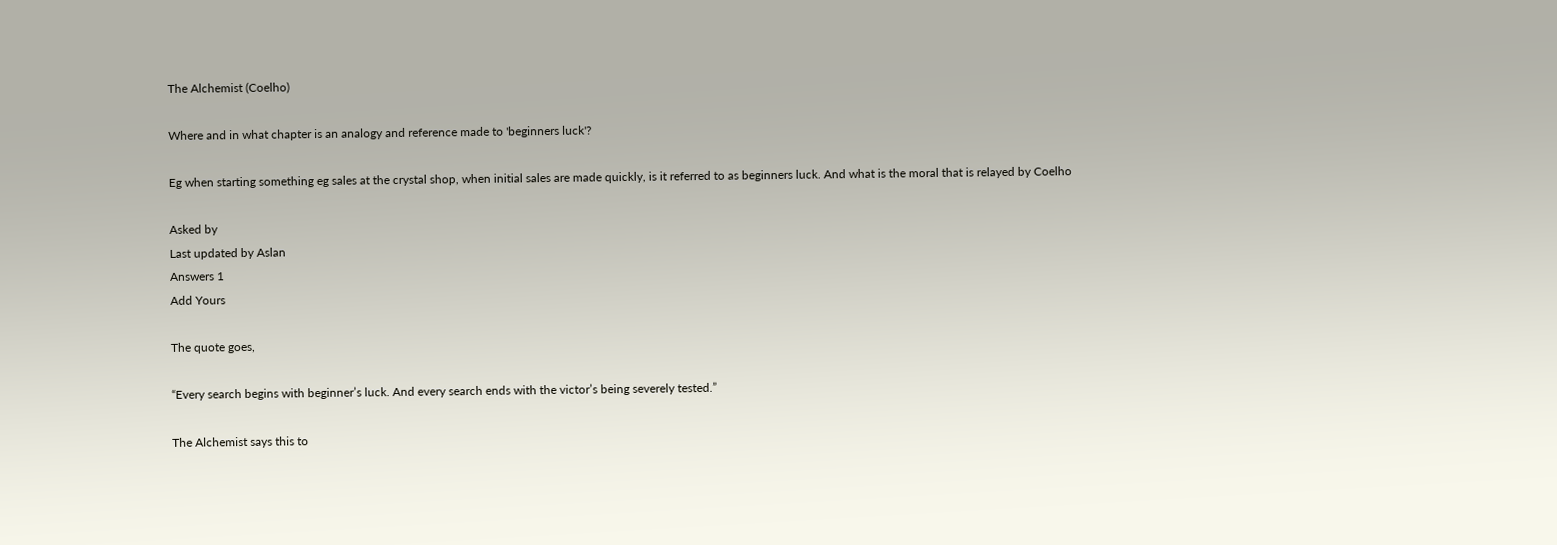The Alchemist (Coelho)

Where and in what chapter is an analogy and reference made to 'beginners luck'?

Eg when starting something eg sales at the crystal shop, when initial sales are made quickly, is it referred to as beginners luck. And what is the moral that is relayed by Coelho

Asked by
Last updated by Aslan
Answers 1
Add Yours

The quote goes,

“Every search begins with beginner’s luck. And every search ends with the victor’s being severely tested.”

The Alchemist says this to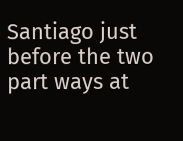Santiago just before the two part ways at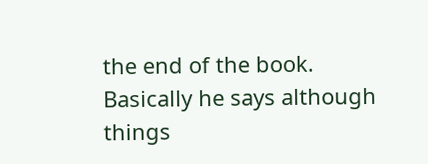the end of the book. Basically he says although things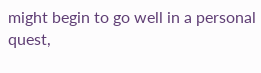might begin to go well in a personal quest,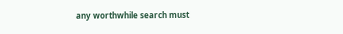any worthwhile search must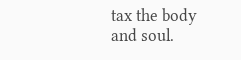tax the body and soul.